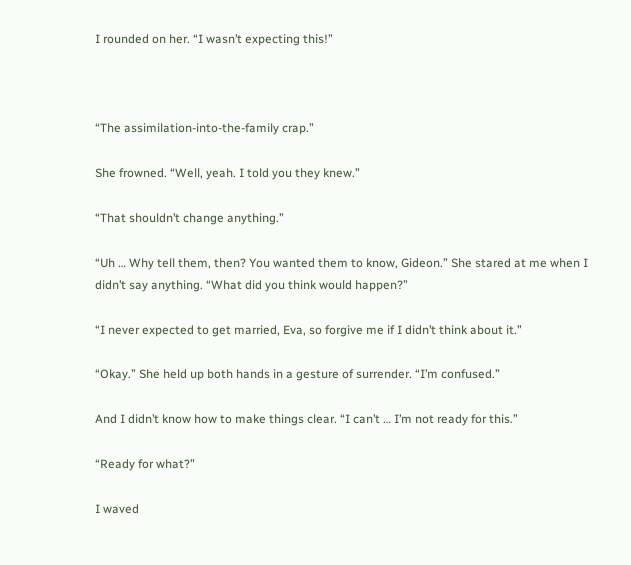I rounded on her. “I wasn’t expecting this!”



“The assimilation-into-the-family crap.”

She frowned. “Well, yeah. I told you they knew.”

“That shouldn’t change anything.”

“Uh … Why tell them, then? You wanted them to know, Gideon.” She stared at me when I didn’t say anything. “What did you think would happen?”

“I never expected to get married, Eva, so forgive me if I didn’t think about it.”

“Okay.” She held up both hands in a gesture of surrender. “I’m confused.”

And I didn’t know how to make things clear. “I can’t … I’m not ready for this.”

“Ready for what?”

I waved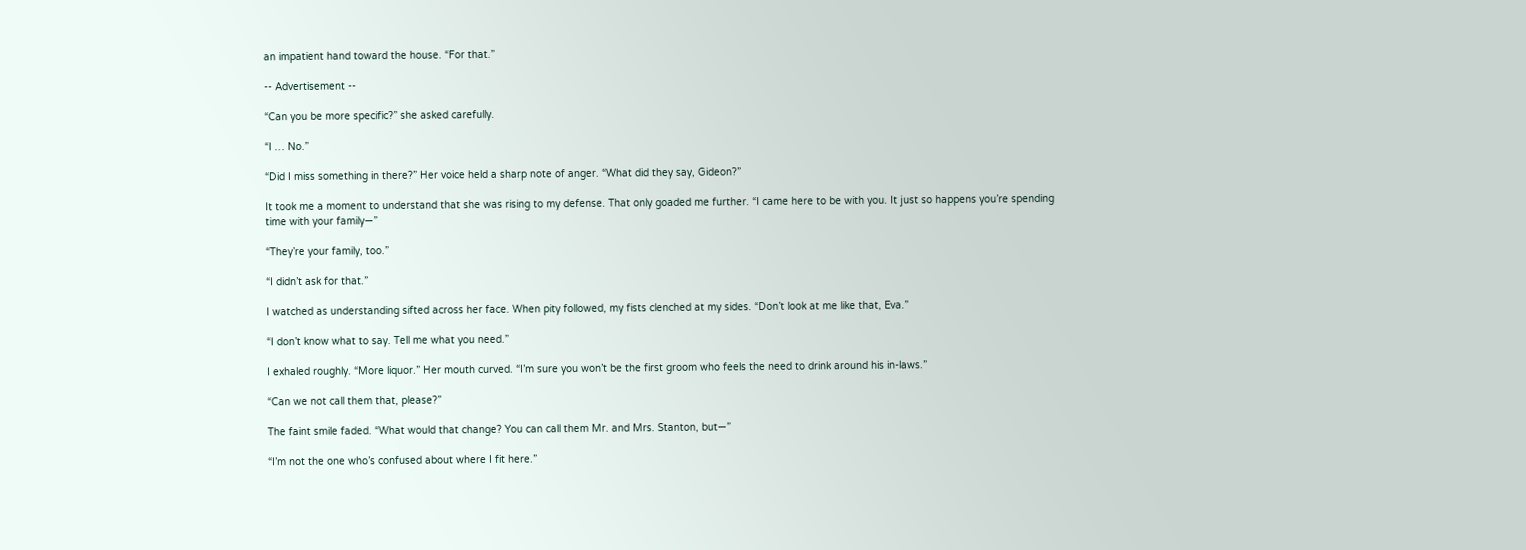an impatient hand toward the house. “For that.”

-- Advertisement --

“Can you be more specific?” she asked carefully.

“I … No.”

“Did I miss something in there?” Her voice held a sharp note of anger. “What did they say, Gideon?”

It took me a moment to understand that she was rising to my defense. That only goaded me further. “I came here to be with you. It just so happens you’re spending time with your family—”

“They’re your family, too.”

“I didn’t ask for that.”

I watched as understanding sifted across her face. When pity followed, my fists clenched at my sides. “Don’t look at me like that, Eva.”

“I don’t know what to say. Tell me what you need.”

I exhaled roughly. “More liquor.” Her mouth curved. “I’m sure you won’t be the first groom who feels the need to drink around his in-laws.”

“Can we not call them that, please?”

The faint smile faded. “What would that change? You can call them Mr. and Mrs. Stanton, but—”

“I’m not the one who’s confused about where I fit here.”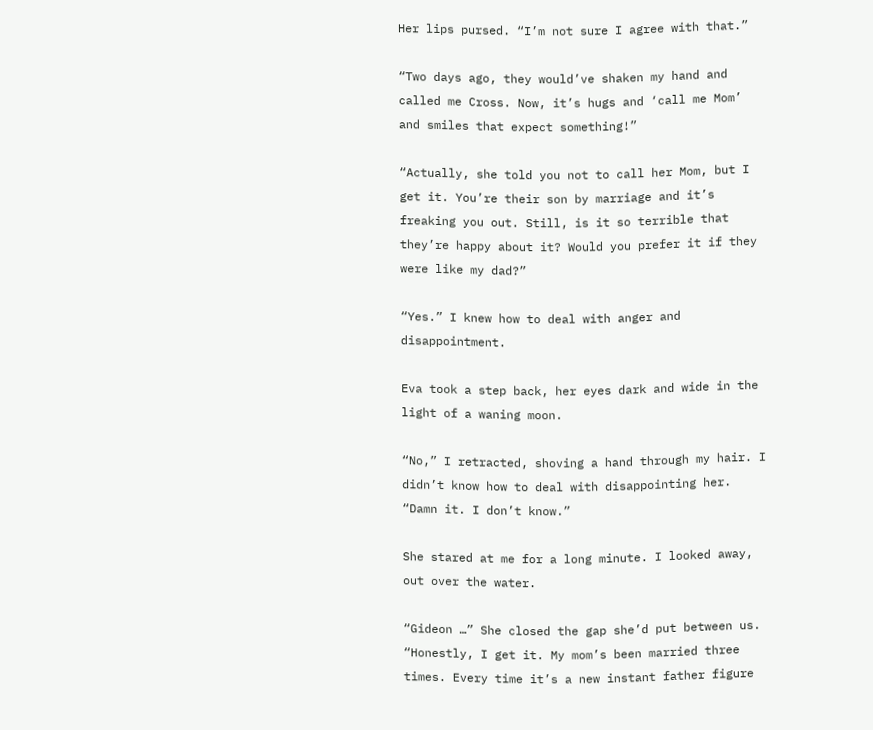Her lips pursed. “I’m not sure I agree with that.”

“Two days ago, they would’ve shaken my hand and called me Cross. Now, it’s hugs and ‘call me Mom’ and smiles that expect something!”

“Actually, she told you not to call her Mom, but I get it. You’re their son by marriage and it’s freaking you out. Still, is it so terrible that they’re happy about it? Would you prefer it if they were like my dad?”

“Yes.” I knew how to deal with anger and disappointment.

Eva took a step back, her eyes dark and wide in the light of a waning moon.

“No,” I retracted, shoving a hand through my hair. I didn’t know how to deal with disappointing her. “Damn it. I don’t know.”

She stared at me for a long minute. I looked away, out over the water.

“Gideon …” She closed the gap she’d put between us. “Honestly, I get it. My mom’s been married three times. Every time it’s a new instant father figure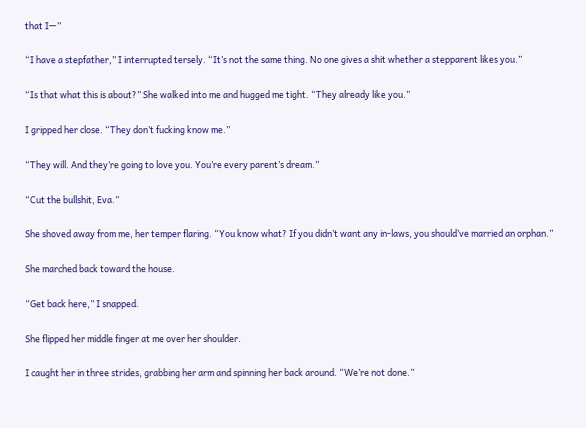that I—”

“I have a stepfather,” I interrupted tersely. “It’s not the same thing. No one gives a shit whether a stepparent likes you.”

“Is that what this is about?” She walked into me and hugged me tight. “They already like you.”

I gripped her close. “They don’t fucking know me.”

“They will. And they’re going to love you. You’re every parent’s dream.”

“Cut the bullshit, Eva.”

She shoved away from me, her temper flaring. “You know what? If you didn’t want any in-laws, you should’ve married an orphan.”

She marched back toward the house.

“Get back here,” I snapped.

She flipped her middle finger at me over her shoulder.

I caught her in three strides, grabbing her arm and spinning her back around. “We’re not done.”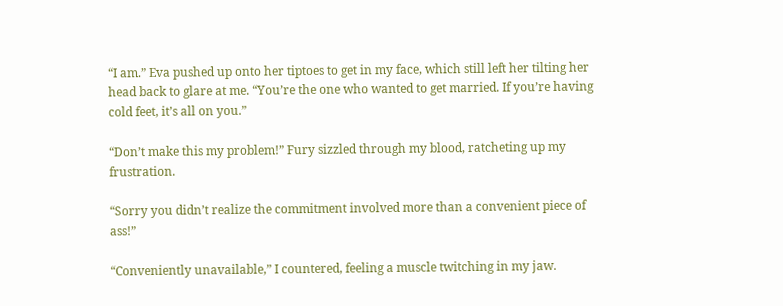“I am.” Eva pushed up onto her tiptoes to get in my face, which still left her tilting her head back to glare at me. “You’re the one who wanted to get married. If you’re having cold feet, it’s all on you.”

“Don’t make this my problem!” Fury sizzled through my blood, ratcheting up my frustration.

“Sorry you didn’t realize the commitment involved more than a convenient piece of ass!”

“Conveniently unavailable,” I countered, feeling a muscle twitching in my jaw.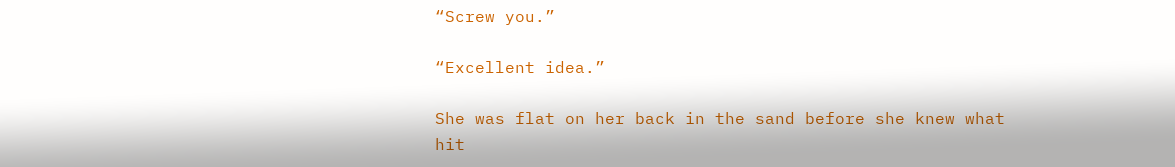“Screw you.”

“Excellent idea.”

She was flat on her back in the sand before she knew what hit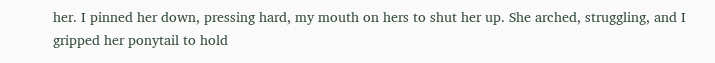her. I pinned her down, pressing hard, my mouth on hers to shut her up. She arched, struggling, and I gripped her ponytail to hold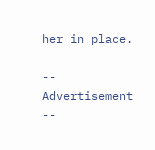her in place.

-- Advertisement --